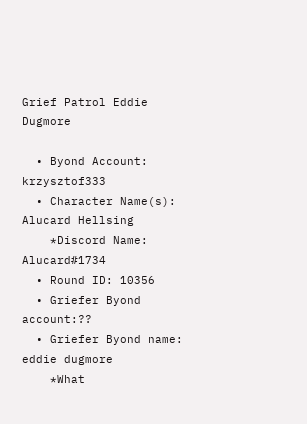Grief Patrol Eddie Dugmore

  • Byond Account: krzysztof333
  • Character Name(s): Alucard Hellsing
    *Discord Name: Alucard#1734
  • Round ID: 10356
  • Griefer Byond account:??
  • Griefer Byond name: eddie dugmore
    *What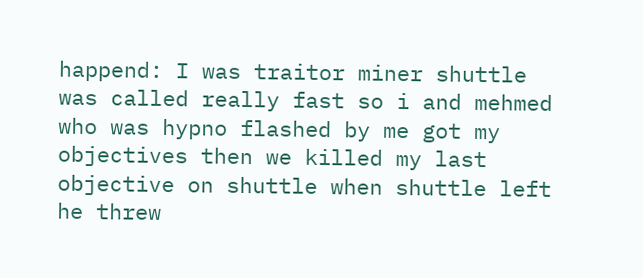happend: I was traitor miner shuttle was called really fast so i and mehmed who was hypno flashed by me got my objectives then we killed my last objective on shuttle when shuttle left he threw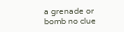a grenade or bomb no clue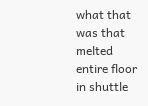what that was that melted entire floor in shuttle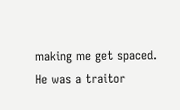making me get spaced. He was a traitor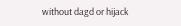without dagd or hijack